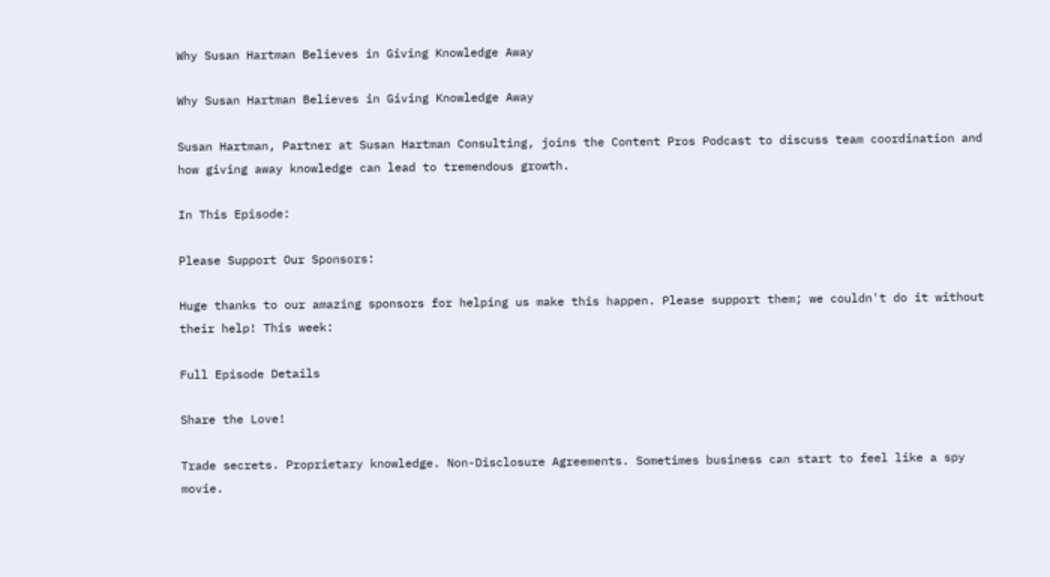Why Susan Hartman Believes in Giving Knowledge Away

Why Susan Hartman Believes in Giving Knowledge Away

Susan Hartman, Partner at Susan Hartman Consulting, joins the Content Pros Podcast to discuss team coordination and how giving away knowledge can lead to tremendous growth.

In This Episode:

Please Support Our Sponsors:

Huge thanks to our amazing sponsors for helping us make this happen. Please support them; we couldn't do it without their help! This week:

Full Episode Details

Share the Love!

Trade secrets. Proprietary knowledge. Non-Disclosure Agreements. Sometimes business can start to feel like a spy movie.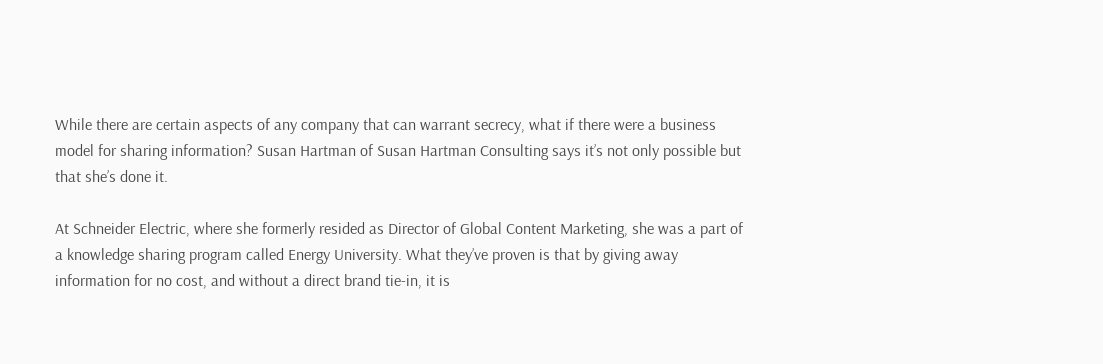While there are certain aspects of any company that can warrant secrecy, what if there were a business model for sharing information? Susan Hartman of Susan Hartman Consulting says it’s not only possible but that she’s done it.

At Schneider Electric, where she formerly resided as Director of Global Content Marketing, she was a part of a knowledge sharing program called Energy University. What they’ve proven is that by giving away information for no cost, and without a direct brand tie-in, it is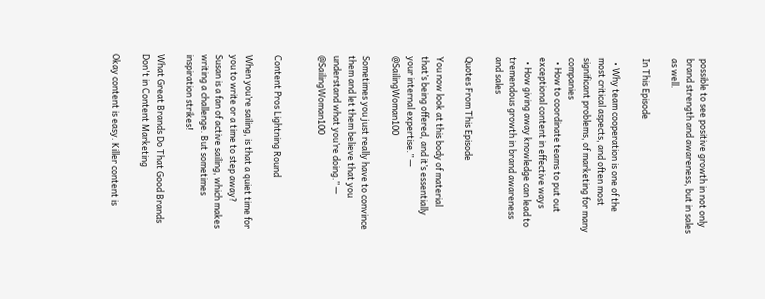possible to see positive growth in not only brand strength and awareness, but in sales as well.

In This Episode

  • Why team cooperation is one of the most critical aspects, and often most significant problems, of marketing for many companies
  • How to coordinate teams to put out exceptional content in effective ways
  • How giving away knowledge can lead to tremendous growth in brand awareness and sales

Quotes From This Episode

You now look at this body of material that’s being offered, and it’s essentially your internal expertise.” — @SailingWoman100

Sometimes you just really have to convince them and let them believe that you understand what you’re doing.” — @SailingWoman100


Content Pros Lightning Round

When you’re sailing, is that a quiet time for you to write or a time to step away?
Susan is a fan of active sailing, which makes writing a challenge. But sometimes inspiration strikes!

What Great Brands Do That Good Brands Don't in Content Marketing

Okay content is easy. Killer content is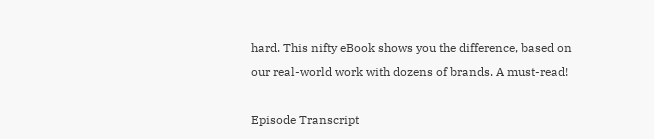hard. This nifty eBook shows you the difference, based on our real-world work with dozens of brands. A must-read!

Episode Transcript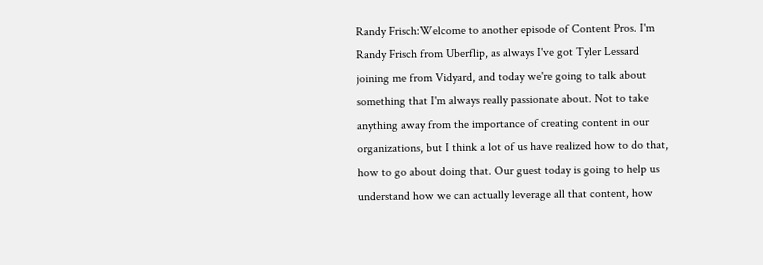Randy Frisch:Welcome to another episode of Content Pros. I'm Randy Frisch from Uberflip, as always I've got Tyler Lessard joining me from Vidyard, and today we're going to talk about something that I'm always really passionate about. Not to take anything away from the importance of creating content in our organizations, but I think a lot of us have realized how to do that, how to go about doing that. Our guest today is going to help us understand how we can actually leverage all that content, how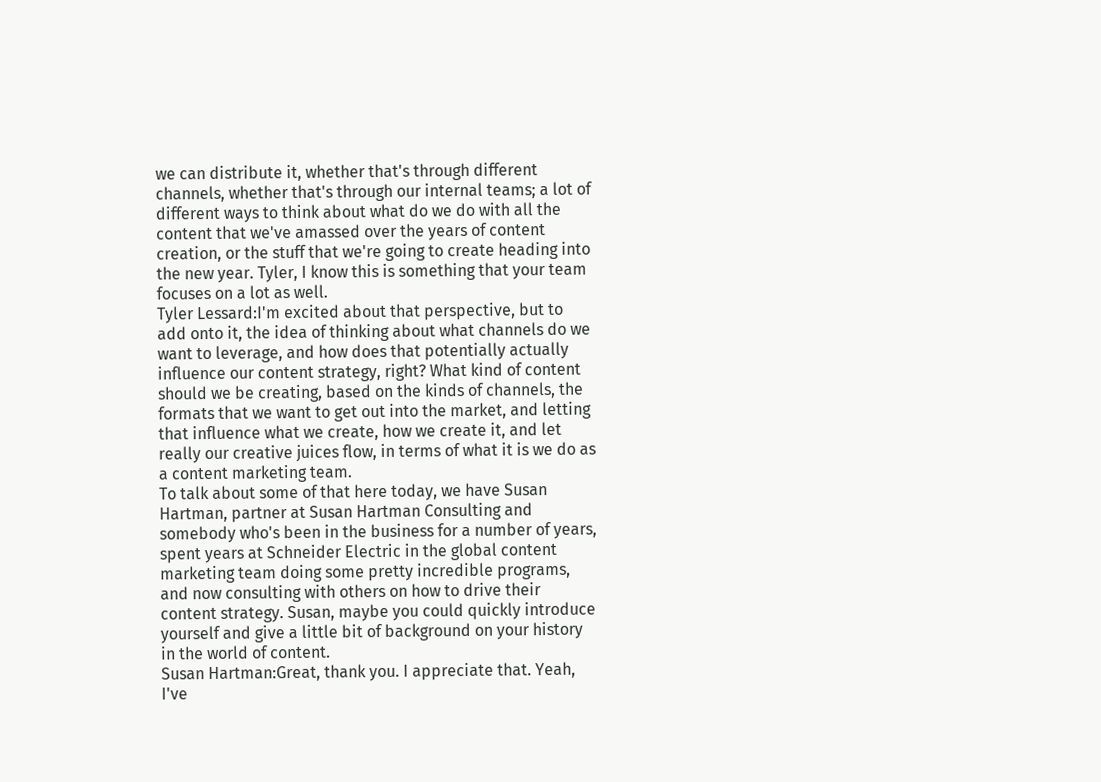we can distribute it, whether that's through different channels, whether that's through our internal teams; a lot of different ways to think about what do we do with all the content that we've amassed over the years of content creation, or the stuff that we're going to create heading into the new year. Tyler, I know this is something that your team focuses on a lot as well.
Tyler Lessard:I'm excited about that perspective, but to add onto it, the idea of thinking about what channels do we want to leverage, and how does that potentially actually influence our content strategy, right? What kind of content should we be creating, based on the kinds of channels, the formats that we want to get out into the market, and letting that influence what we create, how we create it, and let really our creative juices flow, in terms of what it is we do as a content marketing team.
To talk about some of that here today, we have Susan Hartman, partner at Susan Hartman Consulting and somebody who's been in the business for a number of years, spent years at Schneider Electric in the global content marketing team doing some pretty incredible programs, and now consulting with others on how to drive their content strategy. Susan, maybe you could quickly introduce yourself and give a little bit of background on your history in the world of content.
Susan Hartman:Great, thank you. I appreciate that. Yeah, I've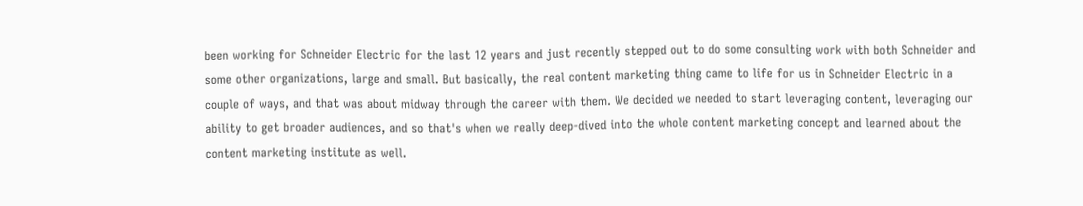been working for Schneider Electric for the last 12 years and just recently stepped out to do some consulting work with both Schneider and some other organizations, large and small. But basically, the real content marketing thing came to life for us in Schneider Electric in a couple of ways, and that was about midway through the career with them. We decided we needed to start leveraging content, leveraging our ability to get broader audiences, and so that's when we really deep-dived into the whole content marketing concept and learned about the content marketing institute as well.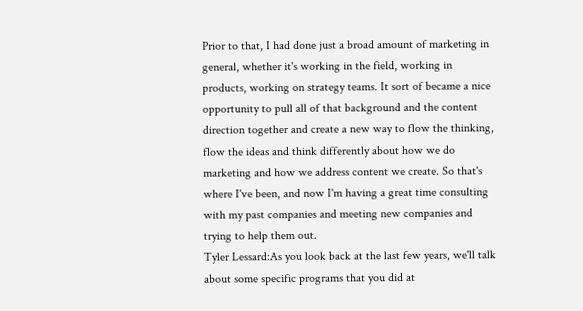Prior to that, I had done just a broad amount of marketing in general, whether it's working in the field, working in products, working on strategy teams. It sort of became a nice opportunity to pull all of that background and the content direction together and create a new way to flow the thinking, flow the ideas and think differently about how we do marketing and how we address content we create. So that's where I've been, and now I'm having a great time consulting with my past companies and meeting new companies and trying to help them out.
Tyler Lessard:As you look back at the last few years, we'll talk about some specific programs that you did at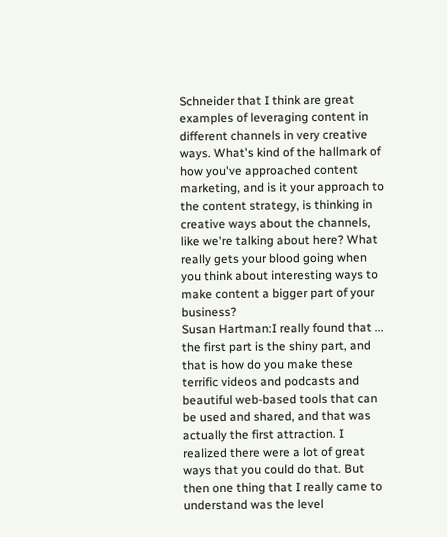Schneider that I think are great examples of leveraging content in different channels in very creative ways. What's kind of the hallmark of how you've approached content marketing, and is it your approach to the content strategy, is thinking in creative ways about the channels, like we're talking about here? What really gets your blood going when you think about interesting ways to make content a bigger part of your business?
Susan Hartman:I really found that ... the first part is the shiny part, and that is how do you make these terrific videos and podcasts and beautiful web-based tools that can be used and shared, and that was actually the first attraction. I realized there were a lot of great ways that you could do that. But then one thing that I really came to understand was the level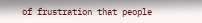of frustration that people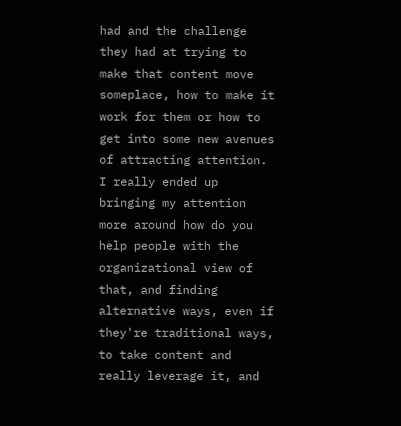had and the challenge they had at trying to make that content move someplace, how to make it work for them or how to get into some new avenues of attracting attention.
I really ended up bringing my attention more around how do you help people with the organizational view of that, and finding alternative ways, even if they're traditional ways, to take content and really leverage it, and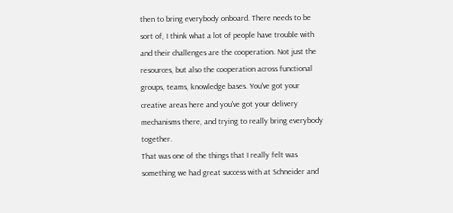then to bring everybody onboard. There needs to be sort of, I think what a lot of people have trouble with and their challenges are the cooperation. Not just the resources, but also the cooperation across functional groups, teams, knowledge bases. You've got your creative areas here and you've got your delivery mechanisms there, and trying to really bring everybody together.
That was one of the things that I really felt was something we had great success with at Schneider and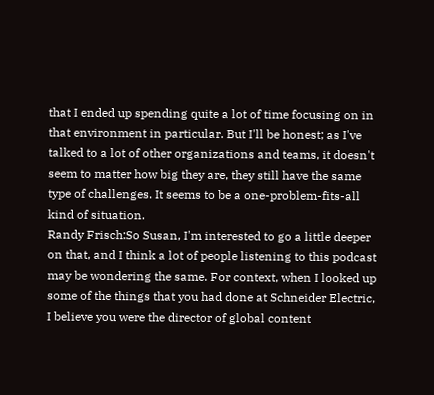that I ended up spending quite a lot of time focusing on in that environment in particular. But I'll be honest; as I've talked to a lot of other organizations and teams, it doesn't seem to matter how big they are, they still have the same type of challenges. It seems to be a one-problem-fits-all kind of situation.
Randy Frisch:So Susan, I'm interested to go a little deeper on that, and I think a lot of people listening to this podcast may be wondering the same. For context, when I looked up some of the things that you had done at Schneider Electric, I believe you were the director of global content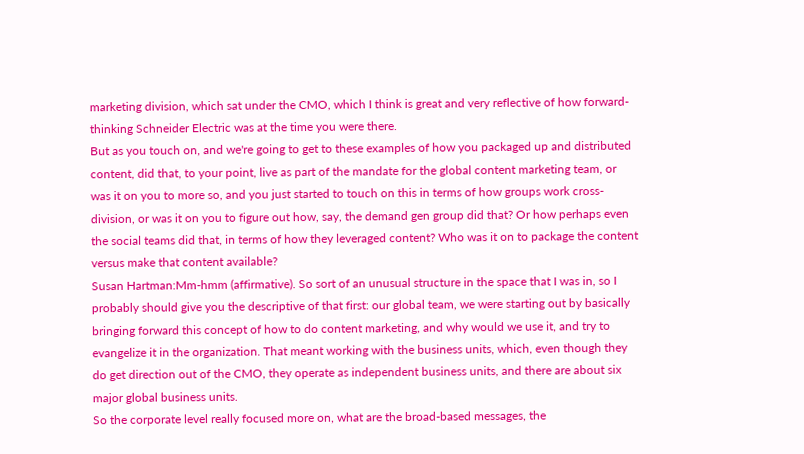marketing division, which sat under the CMO, which I think is great and very reflective of how forward-thinking Schneider Electric was at the time you were there.
But as you touch on, and we're going to get to these examples of how you packaged up and distributed content, did that, to your point, live as part of the mandate for the global content marketing team, or was it on you to more so, and you just started to touch on this in terms of how groups work cross-division, or was it on you to figure out how, say, the demand gen group did that? Or how perhaps even the social teams did that, in terms of how they leveraged content? Who was it on to package the content versus make that content available?
Susan Hartman:Mm-hmm (affirmative). So sort of an unusual structure in the space that I was in, so I probably should give you the descriptive of that first: our global team, we were starting out by basically bringing forward this concept of how to do content marketing, and why would we use it, and try to evangelize it in the organization. That meant working with the business units, which, even though they do get direction out of the CMO, they operate as independent business units, and there are about six major global business units.
So the corporate level really focused more on, what are the broad-based messages, the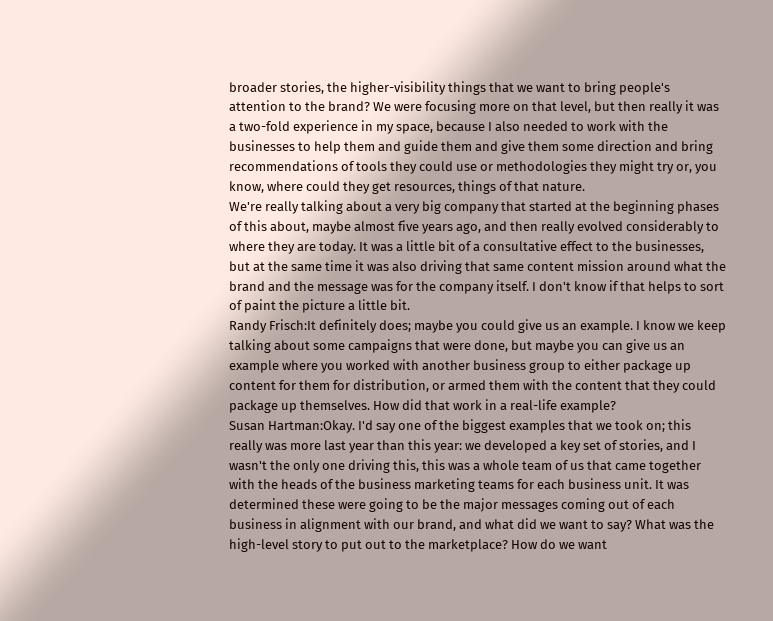broader stories, the higher-visibility things that we want to bring people's attention to the brand? We were focusing more on that level, but then really it was a two-fold experience in my space, because I also needed to work with the businesses to help them and guide them and give them some direction and bring recommendations of tools they could use or methodologies they might try or, you know, where could they get resources, things of that nature.
We're really talking about a very big company that started at the beginning phases of this about, maybe almost five years ago, and then really evolved considerably to where they are today. It was a little bit of a consultative effect to the businesses, but at the same time it was also driving that same content mission around what the brand and the message was for the company itself. I don't know if that helps to sort of paint the picture a little bit.
Randy Frisch:It definitely does; maybe you could give us an example. I know we keep talking about some campaigns that were done, but maybe you can give us an example where you worked with another business group to either package up content for them for distribution, or armed them with the content that they could package up themselves. How did that work in a real-life example?
Susan Hartman:Okay. I'd say one of the biggest examples that we took on; this really was more last year than this year: we developed a key set of stories, and I wasn't the only one driving this, this was a whole team of us that came together with the heads of the business marketing teams for each business unit. It was determined these were going to be the major messages coming out of each business in alignment with our brand, and what did we want to say? What was the high-level story to put out to the marketplace? How do we want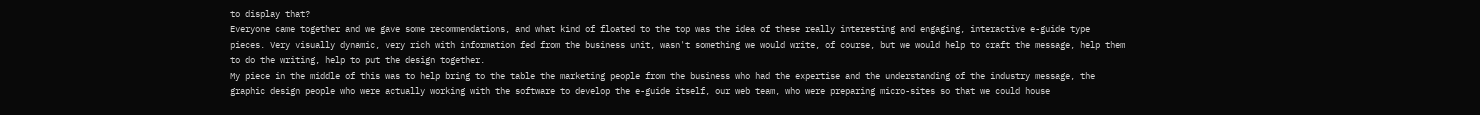to display that?
Everyone came together and we gave some recommendations, and what kind of floated to the top was the idea of these really interesting and engaging, interactive e-guide type pieces. Very visually dynamic, very rich with information fed from the business unit, wasn't something we would write, of course, but we would help to craft the message, help them to do the writing, help to put the design together.
My piece in the middle of this was to help bring to the table the marketing people from the business who had the expertise and the understanding of the industry message, the graphic design people who were actually working with the software to develop the e-guide itself, our web team, who were preparing micro-sites so that we could house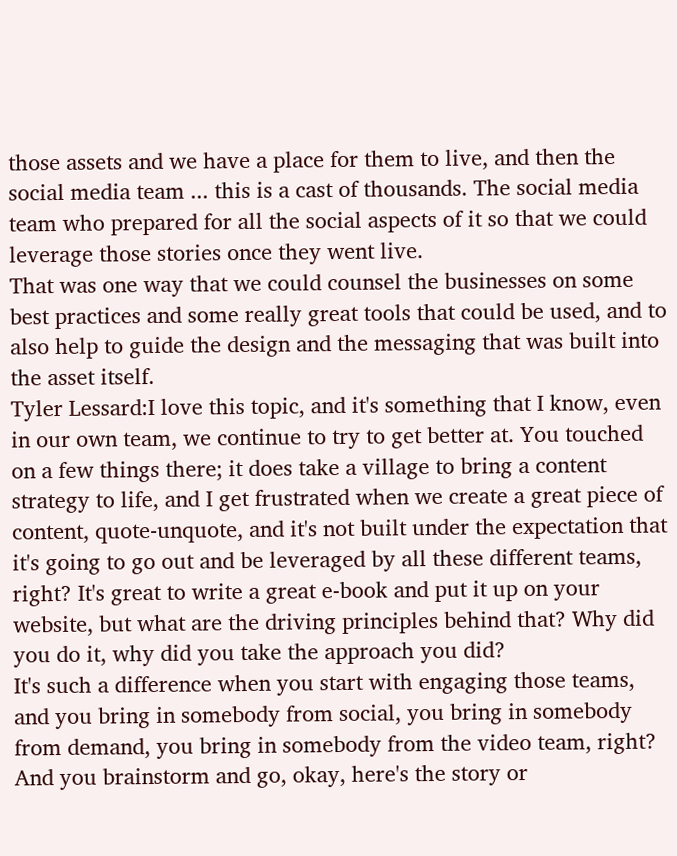those assets and we have a place for them to live, and then the social media team ... this is a cast of thousands. The social media team who prepared for all the social aspects of it so that we could leverage those stories once they went live.
That was one way that we could counsel the businesses on some best practices and some really great tools that could be used, and to also help to guide the design and the messaging that was built into the asset itself.
Tyler Lessard:I love this topic, and it's something that I know, even in our own team, we continue to try to get better at. You touched on a few things there; it does take a village to bring a content strategy to life, and I get frustrated when we create a great piece of content, quote-unquote, and it's not built under the expectation that it's going to go out and be leveraged by all these different teams, right? It's great to write a great e-book and put it up on your website, but what are the driving principles behind that? Why did you do it, why did you take the approach you did?
It's such a difference when you start with engaging those teams, and you bring in somebody from social, you bring in somebody from demand, you bring in somebody from the video team, right? And you brainstorm and go, okay, here's the story or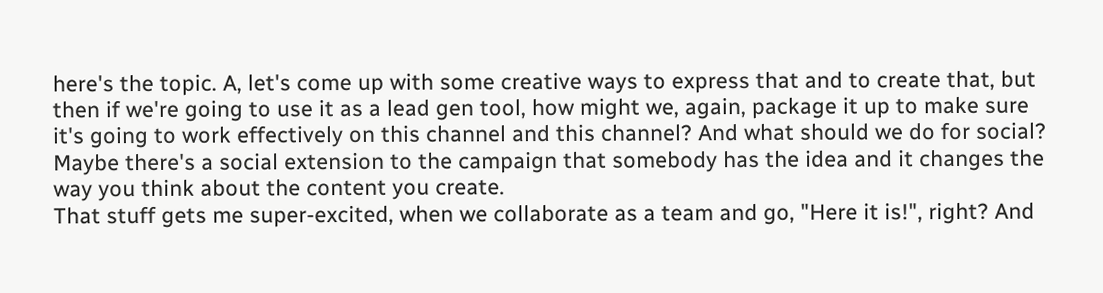here's the topic. A, let's come up with some creative ways to express that and to create that, but then if we're going to use it as a lead gen tool, how might we, again, package it up to make sure it's going to work effectively on this channel and this channel? And what should we do for social? Maybe there's a social extension to the campaign that somebody has the idea and it changes the way you think about the content you create.
That stuff gets me super-excited, when we collaborate as a team and go, "Here it is!", right? And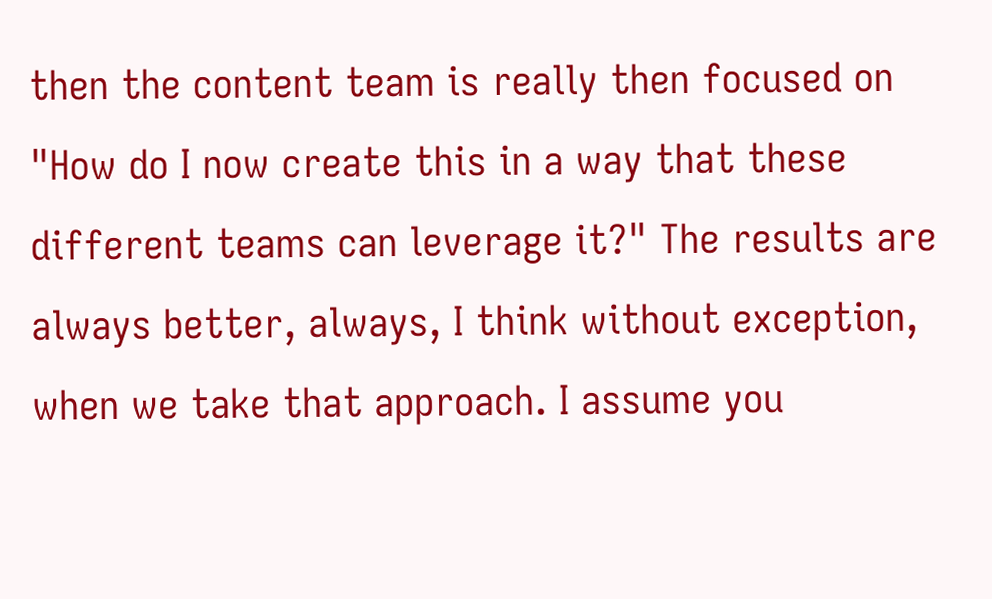then the content team is really then focused on "How do I now create this in a way that these different teams can leverage it?" The results are always better, always, I think without exception, when we take that approach. I assume you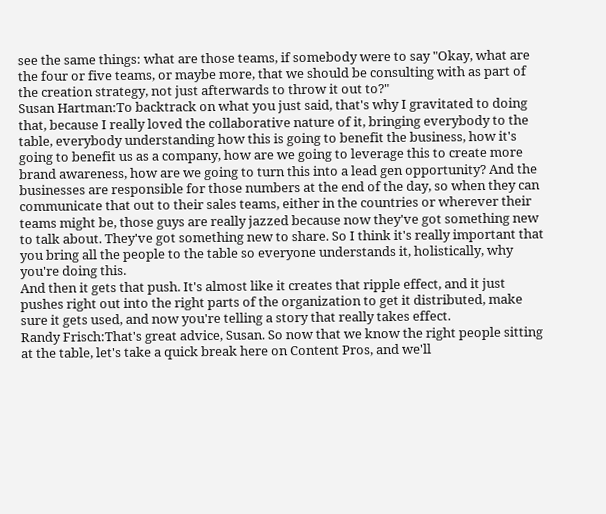see the same things: what are those teams, if somebody were to say "Okay, what are the four or five teams, or maybe more, that we should be consulting with as part of the creation strategy, not just afterwards to throw it out to?"
Susan Hartman:To backtrack on what you just said, that's why I gravitated to doing that, because I really loved the collaborative nature of it, bringing everybody to the table, everybody understanding how this is going to benefit the business, how it's going to benefit us as a company, how are we going to leverage this to create more brand awareness, how are we going to turn this into a lead gen opportunity? And the businesses are responsible for those numbers at the end of the day, so when they can communicate that out to their sales teams, either in the countries or wherever their teams might be, those guys are really jazzed because now they've got something new to talk about. They've got something new to share. So I think it's really important that you bring all the people to the table so everyone understands it, holistically, why you're doing this.
And then it gets that push. It's almost like it creates that ripple effect, and it just pushes right out into the right parts of the organization to get it distributed, make sure it gets used, and now you're telling a story that really takes effect.
Randy Frisch:That's great advice, Susan. So now that we know the right people sitting at the table, let's take a quick break here on Content Pros, and we'll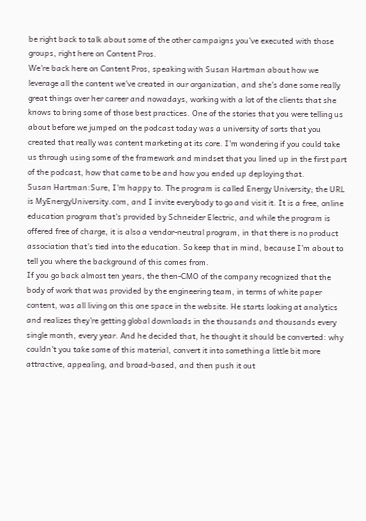be right back to talk about some of the other campaigns you've executed with those groups, right here on Content Pros.
We're back here on Content Pros, speaking with Susan Hartman about how we leverage all the content we've created in our organization, and she's done some really great things over her career and nowadays, working with a lot of the clients that she knows to bring some of those best practices. One of the stories that you were telling us about before we jumped on the podcast today was a university of sorts that you created that really was content marketing at its core. I'm wondering if you could take us through using some of the framework and mindset that you lined up in the first part of the podcast, how that came to be and how you ended up deploying that.
Susan Hartman:Sure, I'm happy to. The program is called Energy University; the URL is MyEnergyUniversity.com, and I invite everybody to go and visit it. It is a free, online education program that's provided by Schneider Electric, and while the program is offered free of charge, it is also a vendor-neutral program, in that there is no product association that's tied into the education. So keep that in mind, because I'm about to tell you where the background of this comes from.
If you go back almost ten years, the then-CMO of the company recognized that the body of work that was provided by the engineering team, in terms of white paper content, was all living on this one space in the website. He starts looking at analytics and realizes they're getting global downloads in the thousands and thousands every single month, every year. And he decided that, he thought it should be converted: why couldn't you take some of this material, convert it into something a little bit more attractive, appealing, and broad-based, and then push it out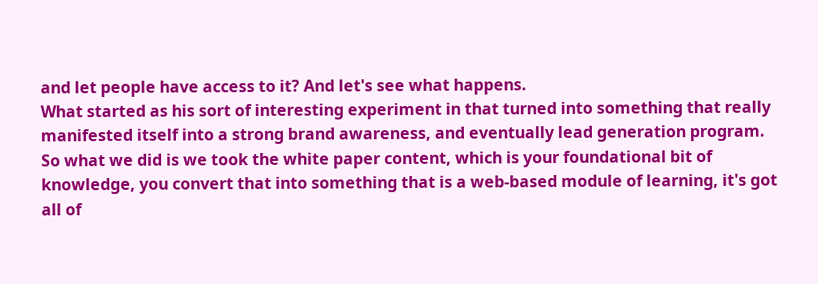and let people have access to it? And let's see what happens.
What started as his sort of interesting experiment in that turned into something that really manifested itself into a strong brand awareness, and eventually lead generation program. So what we did is we took the white paper content, which is your foundational bit of knowledge, you convert that into something that is a web-based module of learning, it's got all of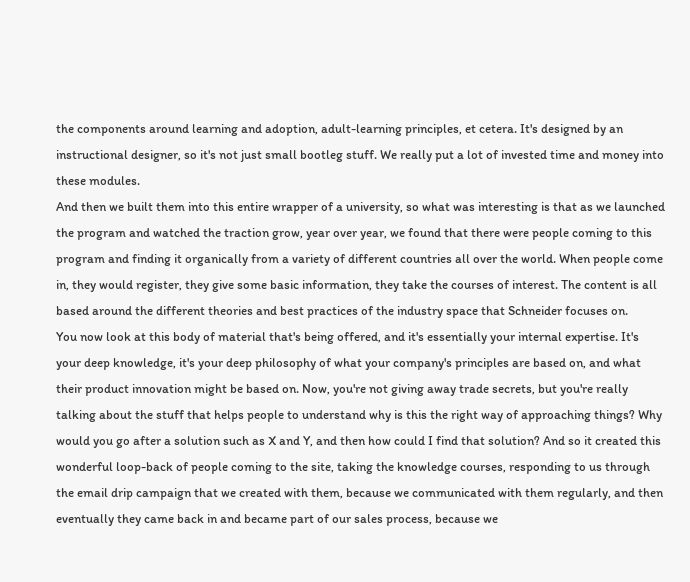the components around learning and adoption, adult-learning principles, et cetera. It's designed by an instructional designer, so it's not just small bootleg stuff. We really put a lot of invested time and money into these modules.
And then we built them into this entire wrapper of a university, so what was interesting is that as we launched the program and watched the traction grow, year over year, we found that there were people coming to this program and finding it organically from a variety of different countries all over the world. When people come in, they would register, they give some basic information, they take the courses of interest. The content is all based around the different theories and best practices of the industry space that Schneider focuses on.
You now look at this body of material that's being offered, and it's essentially your internal expertise. It's your deep knowledge, it's your deep philosophy of what your company's principles are based on, and what their product innovation might be based on. Now, you're not giving away trade secrets, but you're really talking about the stuff that helps people to understand why is this the right way of approaching things? Why would you go after a solution such as X and Y, and then how could I find that solution? And so it created this wonderful loop-back of people coming to the site, taking the knowledge courses, responding to us through the email drip campaign that we created with them, because we communicated with them regularly, and then eventually they came back in and became part of our sales process, because we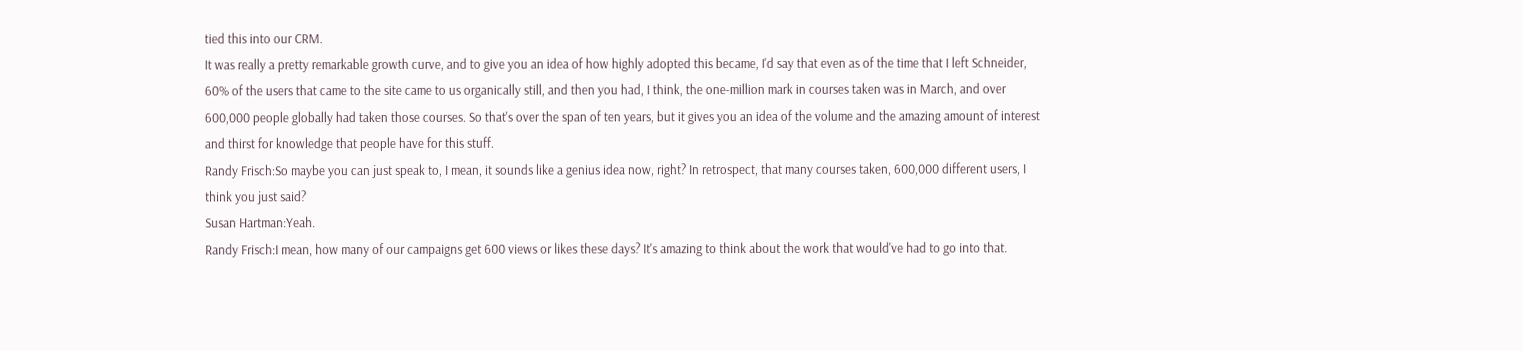tied this into our CRM.
It was really a pretty remarkable growth curve, and to give you an idea of how highly adopted this became, I'd say that even as of the time that I left Schneider, 60% of the users that came to the site came to us organically still, and then you had, I think, the one-million mark in courses taken was in March, and over 600,000 people globally had taken those courses. So that's over the span of ten years, but it gives you an idea of the volume and the amazing amount of interest and thirst for knowledge that people have for this stuff.
Randy Frisch:So maybe you can just speak to, I mean, it sounds like a genius idea now, right? In retrospect, that many courses taken, 600,000 different users, I think you just said?
Susan Hartman:Yeah.
Randy Frisch:I mean, how many of our campaigns get 600 views or likes these days? It's amazing to think about the work that would've had to go into that.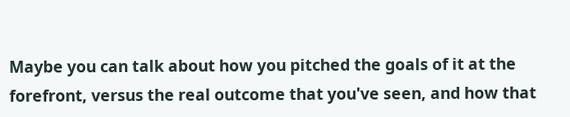Maybe you can talk about how you pitched the goals of it at the forefront, versus the real outcome that you've seen, and how that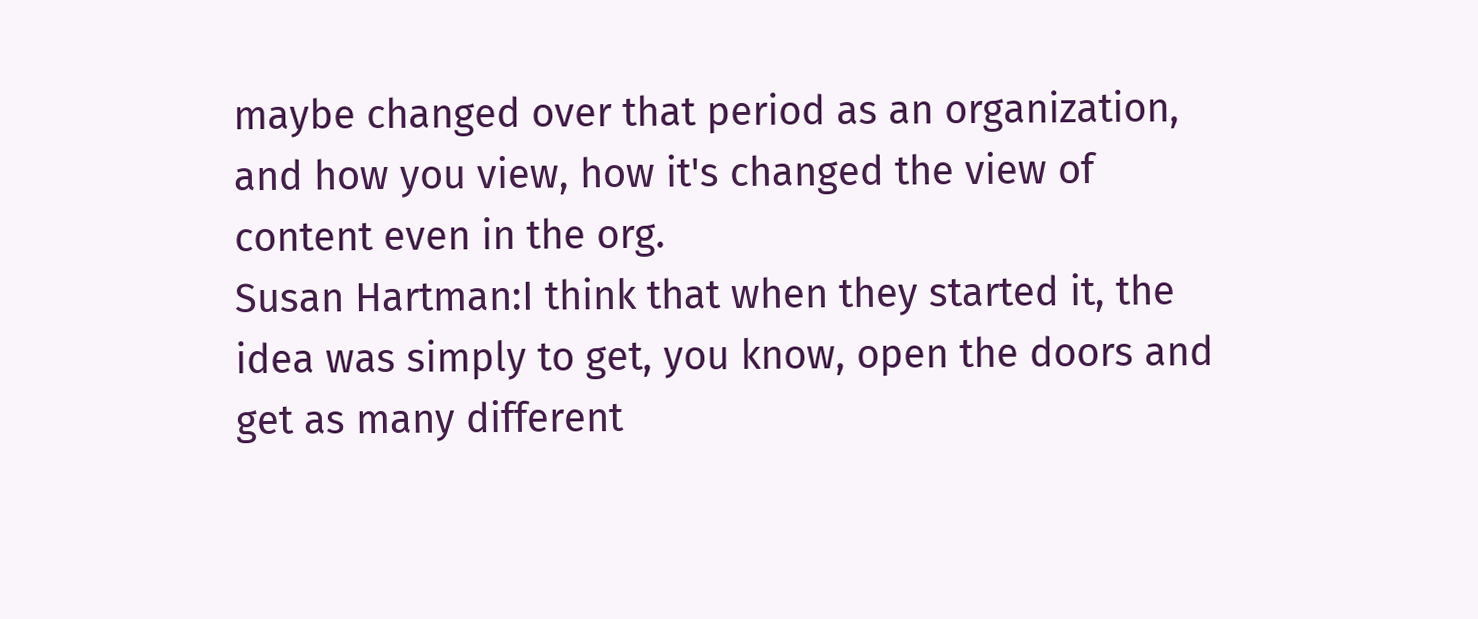maybe changed over that period as an organization, and how you view, how it's changed the view of content even in the org.
Susan Hartman:I think that when they started it, the idea was simply to get, you know, open the doors and get as many different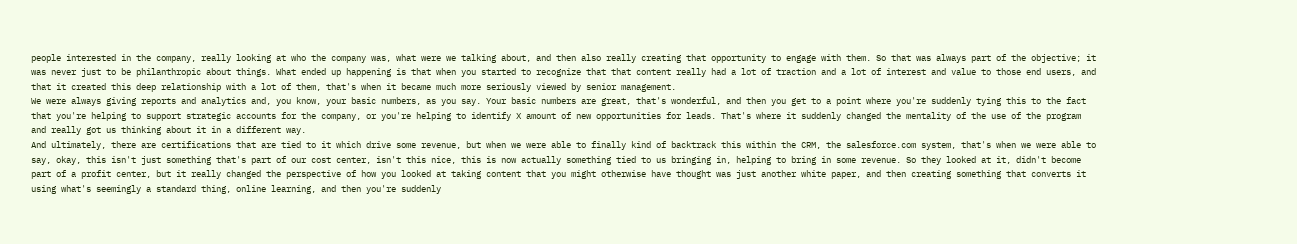people interested in the company, really looking at who the company was, what were we talking about, and then also really creating that opportunity to engage with them. So that was always part of the objective; it was never just to be philanthropic about things. What ended up happening is that when you started to recognize that that content really had a lot of traction and a lot of interest and value to those end users, and that it created this deep relationship with a lot of them, that's when it became much more seriously viewed by senior management.
We were always giving reports and analytics and, you know, your basic numbers, as you say. Your basic numbers are great, that's wonderful, and then you get to a point where you're suddenly tying this to the fact that you're helping to support strategic accounts for the company, or you're helping to identify X amount of new opportunities for leads. That's where it suddenly changed the mentality of the use of the program and really got us thinking about it in a different way.
And ultimately, there are certifications that are tied to it which drive some revenue, but when we were able to finally kind of backtrack this within the CRM, the salesforce.com system, that's when we were able to say, okay, this isn't just something that's part of our cost center, isn't this nice, this is now actually something tied to us bringing in, helping to bring in some revenue. So they looked at it, didn't become part of a profit center, but it really changed the perspective of how you looked at taking content that you might otherwise have thought was just another white paper, and then creating something that converts it using what's seemingly a standard thing, online learning, and then you're suddenly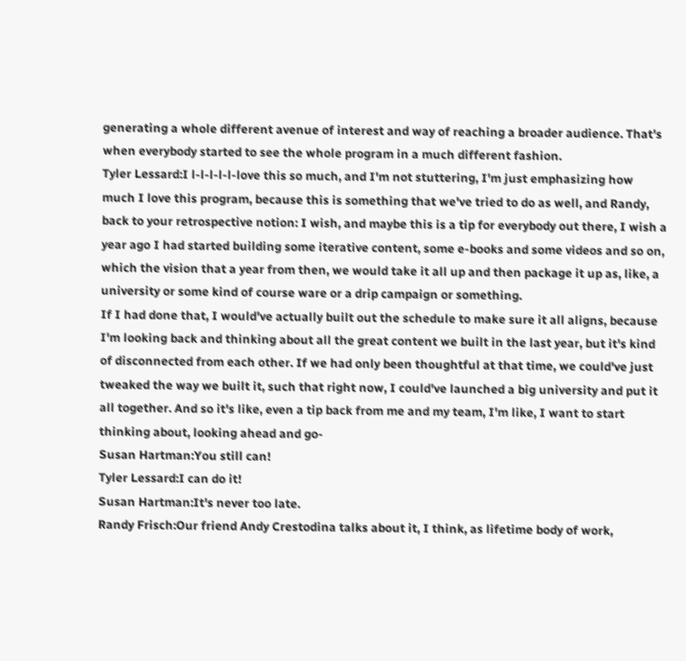generating a whole different avenue of interest and way of reaching a broader audience. That's when everybody started to see the whole program in a much different fashion.
Tyler Lessard:I l-l-l-l-l-love this so much, and I'm not stuttering, I'm just emphasizing how much I love this program, because this is something that we've tried to do as well, and Randy, back to your retrospective notion: I wish, and maybe this is a tip for everybody out there, I wish a year ago I had started building some iterative content, some e-books and some videos and so on, which the vision that a year from then, we would take it all up and then package it up as, like, a university or some kind of course ware or a drip campaign or something.
If I had done that, I would've actually built out the schedule to make sure it all aligns, because I'm looking back and thinking about all the great content we built in the last year, but it's kind of disconnected from each other. If we had only been thoughtful at that time, we could've just tweaked the way we built it, such that right now, I could've launched a big university and put it all together. And so it's like, even a tip back from me and my team, I'm like, I want to start thinking about, looking ahead and go-
Susan Hartman:You still can!
Tyler Lessard:I can do it!
Susan Hartman:It's never too late.
Randy Frisch:Our friend Andy Crestodina talks about it, I think, as lifetime body of work,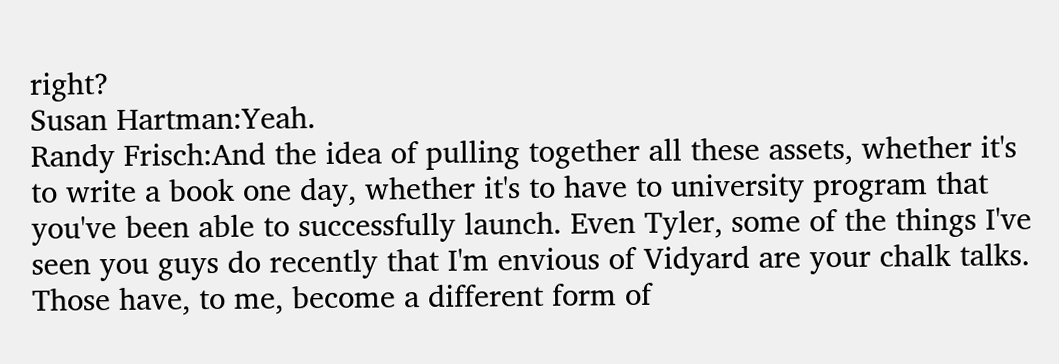right?
Susan Hartman:Yeah.
Randy Frisch:And the idea of pulling together all these assets, whether it's to write a book one day, whether it's to have to university program that you've been able to successfully launch. Even Tyler, some of the things I've seen you guys do recently that I'm envious of Vidyard are your chalk talks. Those have, to me, become a different form of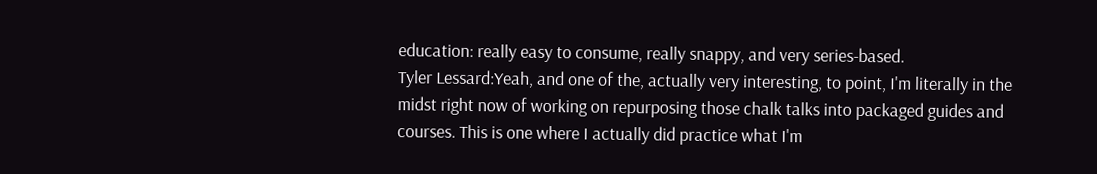education: really easy to consume, really snappy, and very series-based.
Tyler Lessard:Yeah, and one of the, actually very interesting, to point, I'm literally in the midst right now of working on repurposing those chalk talks into packaged guides and courses. This is one where I actually did practice what I'm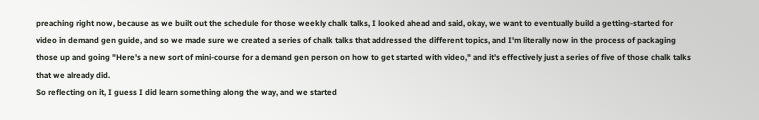preaching right now, because as we built out the schedule for those weekly chalk talks, I looked ahead and said, okay, we want to eventually build a getting-started for video in demand gen guide, and so we made sure we created a series of chalk talks that addressed the different topics, and I'm literally now in the process of packaging those up and going "Here's a new sort of mini-course for a demand gen person on how to get started with video," and it's effectively just a series of five of those chalk talks that we already did.
So reflecting on it, I guess I did learn something along the way, and we started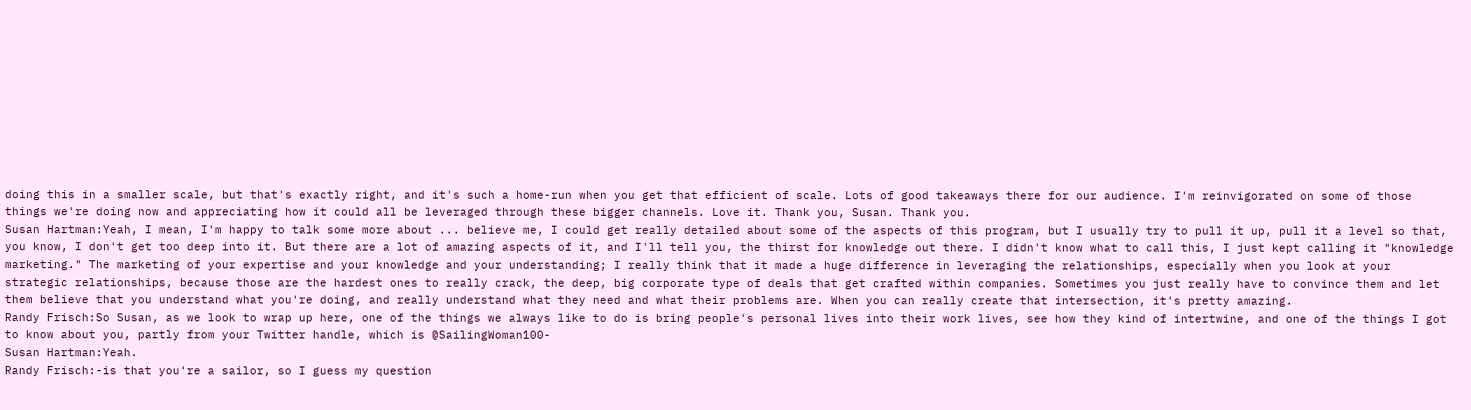doing this in a smaller scale, but that's exactly right, and it's such a home-run when you get that efficient of scale. Lots of good takeaways there for our audience. I'm reinvigorated on some of those things we're doing now and appreciating how it could all be leveraged through these bigger channels. Love it. Thank you, Susan. Thank you.
Susan Hartman:Yeah, I mean, I'm happy to talk some more about ... believe me, I could get really detailed about some of the aspects of this program, but I usually try to pull it up, pull it a level so that, you know, I don't get too deep into it. But there are a lot of amazing aspects of it, and I'll tell you, the thirst for knowledge out there. I didn't know what to call this, I just kept calling it "knowledge marketing." The marketing of your expertise and your knowledge and your understanding; I really think that it made a huge difference in leveraging the relationships, especially when you look at your strategic relationships, because those are the hardest ones to really crack, the deep, big corporate type of deals that get crafted within companies. Sometimes you just really have to convince them and let them believe that you understand what you're doing, and really understand what they need and what their problems are. When you can really create that intersection, it's pretty amazing.
Randy Frisch:So Susan, as we look to wrap up here, one of the things we always like to do is bring people's personal lives into their work lives, see how they kind of intertwine, and one of the things I got to know about you, partly from your Twitter handle, which is @SailingWoman100-
Susan Hartman:Yeah.
Randy Frisch:-is that you're a sailor, so I guess my question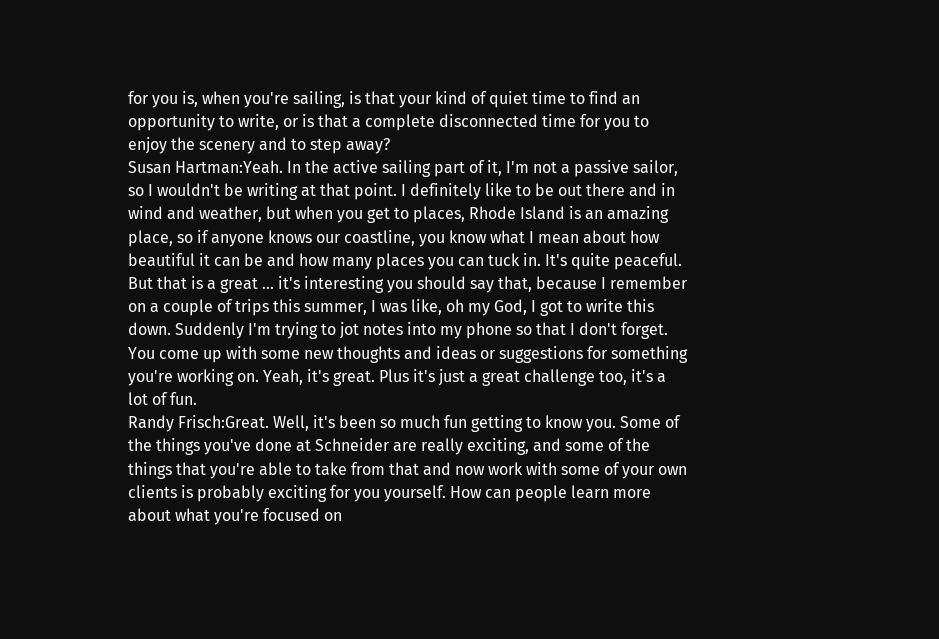for you is, when you're sailing, is that your kind of quiet time to find an opportunity to write, or is that a complete disconnected time for you to enjoy the scenery and to step away?
Susan Hartman:Yeah. In the active sailing part of it, I'm not a passive sailor, so I wouldn't be writing at that point. I definitely like to be out there and in wind and weather, but when you get to places, Rhode Island is an amazing place, so if anyone knows our coastline, you know what I mean about how beautiful it can be and how many places you can tuck in. It's quite peaceful. But that is a great ... it's interesting you should say that, because I remember on a couple of trips this summer, I was like, oh my God, I got to write this down. Suddenly I'm trying to jot notes into my phone so that I don't forget. You come up with some new thoughts and ideas or suggestions for something you're working on. Yeah, it's great. Plus it's just a great challenge too, it's a lot of fun.
Randy Frisch:Great. Well, it's been so much fun getting to know you. Some of the things you've done at Schneider are really exciting, and some of the things that you're able to take from that and now work with some of your own clients is probably exciting for you yourself. How can people learn more about what you're focused on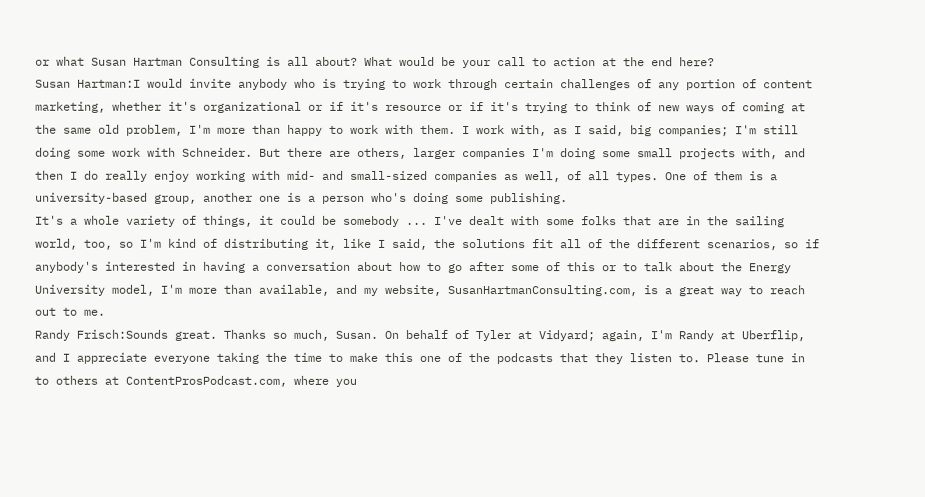or what Susan Hartman Consulting is all about? What would be your call to action at the end here?
Susan Hartman:I would invite anybody who is trying to work through certain challenges of any portion of content marketing, whether it's organizational or if it's resource or if it's trying to think of new ways of coming at the same old problem, I'm more than happy to work with them. I work with, as I said, big companies; I'm still doing some work with Schneider. But there are others, larger companies I'm doing some small projects with, and then I do really enjoy working with mid- and small-sized companies as well, of all types. One of them is a university-based group, another one is a person who's doing some publishing.
It's a whole variety of things, it could be somebody ... I've dealt with some folks that are in the sailing world, too, so I'm kind of distributing it, like I said, the solutions fit all of the different scenarios, so if anybody's interested in having a conversation about how to go after some of this or to talk about the Energy University model, I'm more than available, and my website, SusanHartmanConsulting.com, is a great way to reach out to me.
Randy Frisch:Sounds great. Thanks so much, Susan. On behalf of Tyler at Vidyard; again, I'm Randy at Uberflip, and I appreciate everyone taking the time to make this one of the podcasts that they listen to. Please tune in to others at ContentProsPodcast.com, where you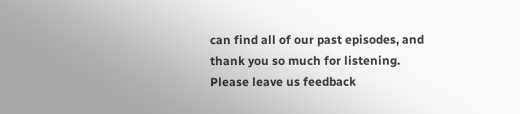can find all of our past episodes, and thank you so much for listening. Please leave us feedback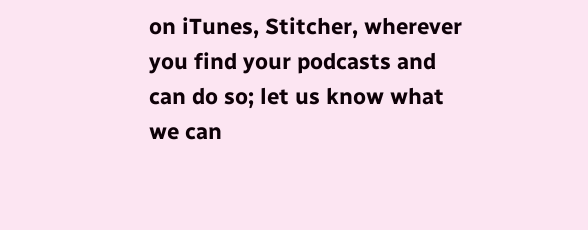on iTunes, Stitcher, wherever you find your podcasts and can do so; let us know what we can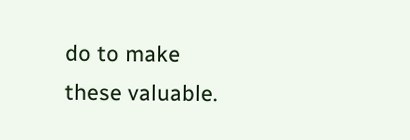do to make these valuable.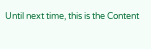Until next time, this is the Content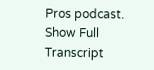Pros podcast.
Show Full Transcript